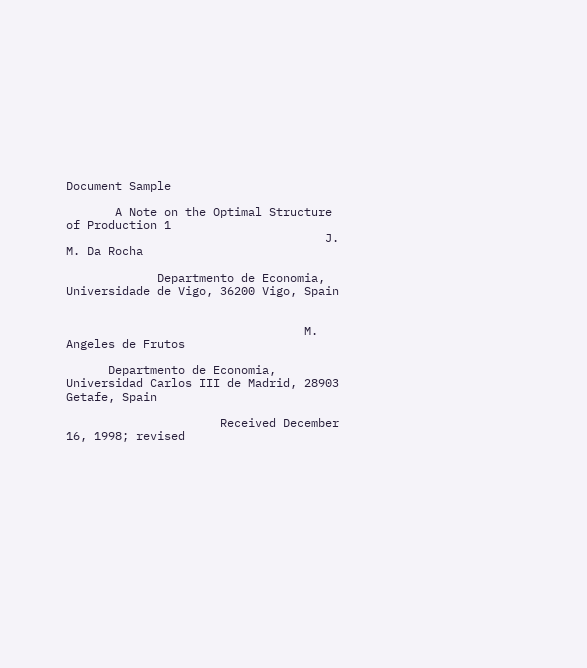Document Sample

       A Note on the Optimal Structure of Production 1
                                     J. M. Da Rocha

             Departmento de Economia, Universidade de Vigo, 36200 Vigo, Spain


                                  M. Angeles de Frutos

      Departmento de Economia, Universidad Carlos III de Madrid, 28903 Getafe, Spain

                      Received December 16, 1998; revised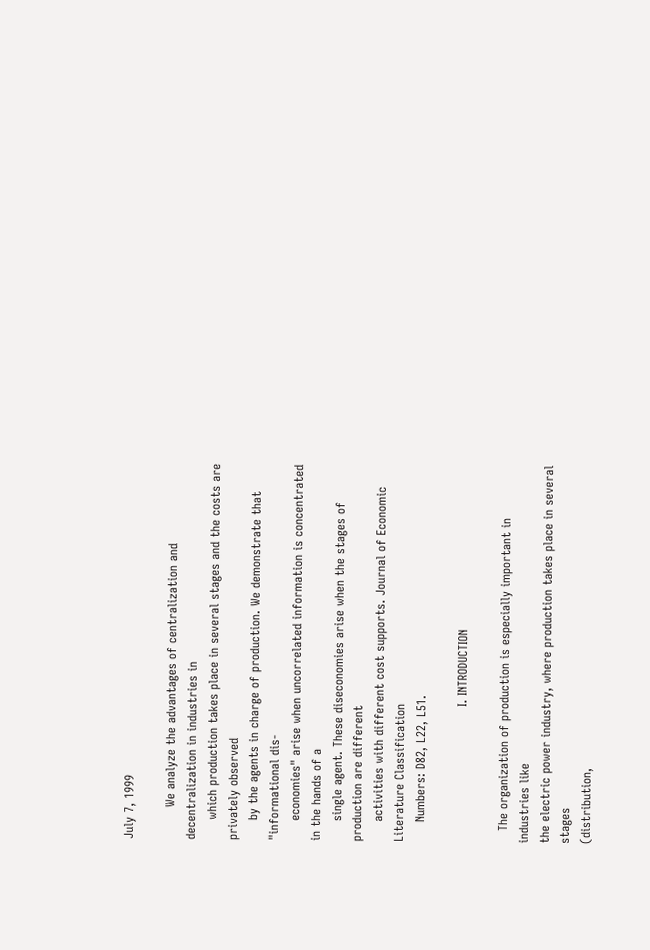July 7, 1999

        We analyze the advantages of centralization and decentralization in industries in
     which production takes place in several stages and the costs are privately observed
     by the agents in charge of production. We demonstrate that "informational dis-
     economies" arise when uncorrelated information is concentrated in the hands of a
     single agent. These diseconomies arise when the stages of production are different
     activities with different cost supports. Journal of Economic Literature Classification
     Numbers: D82, L22, L51.

                                  I. INTRODUCTION

   The organization of production is especially important in industries like
the electric power industry, where production takes place in several stages
(distribution,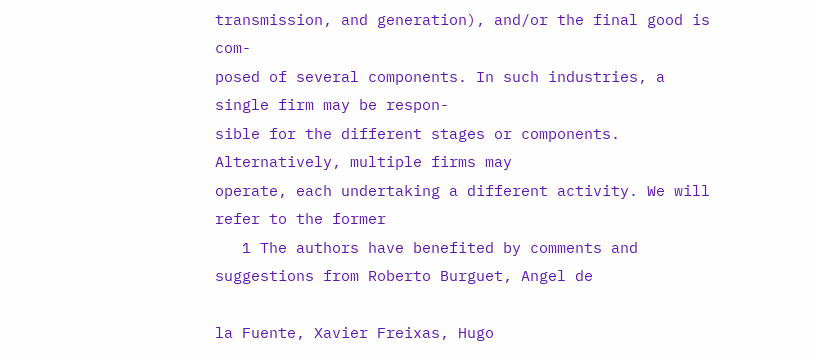transmission, and generation), and/or the final good is com-
posed of several components. In such industries, a single firm may be respon-
sible for the different stages or components. Alternatively, multiple firms may
operate, each undertaking a different activity. We will refer to the former
   1 The authors have benefited by comments and suggestions from Roberto Burguet, Angel de

la Fuente, Xavier Freixas, Hugo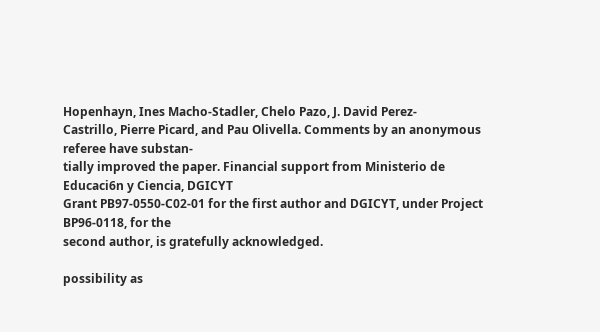Hopenhayn, Ines Macho-Stadler, Chelo Pazo, J. David Perez-
Castrillo, Pierre Picard, and Pau Olivella. Comments by an anonymous referee have substan-
tially improved the paper. Financial support from Ministerio de Educaci6n y Ciencia, DGICYT
Grant PB97-0550-C02-01 for the first author and DGICYT, under Project BP96-0118, for the
second author, is gratefully acknowledged.

possibility as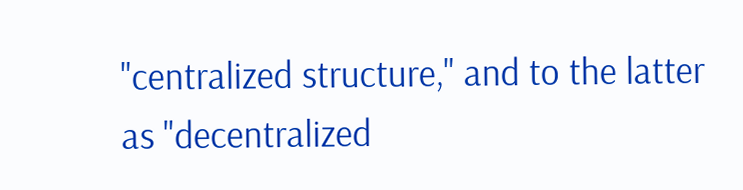"centralized structure," and to the latter as "decentralized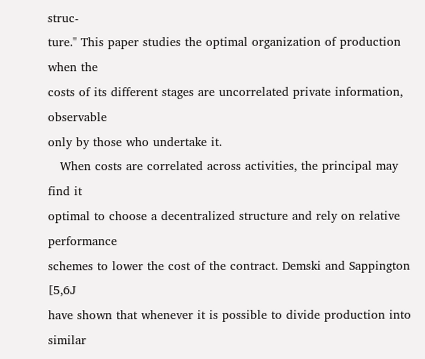struc-
ture." This paper studies the optimal organization of production when the
costs of its different stages are uncorrelated private information, observable
only by those who undertake it.
   When costs are correlated across activities, the principal may find it
optimal to choose a decentralized structure and rely on relative performance
schemes to lower the cost of the contract. Demski and Sappington [5,6J
have shown that whenever it is possible to divide production into similar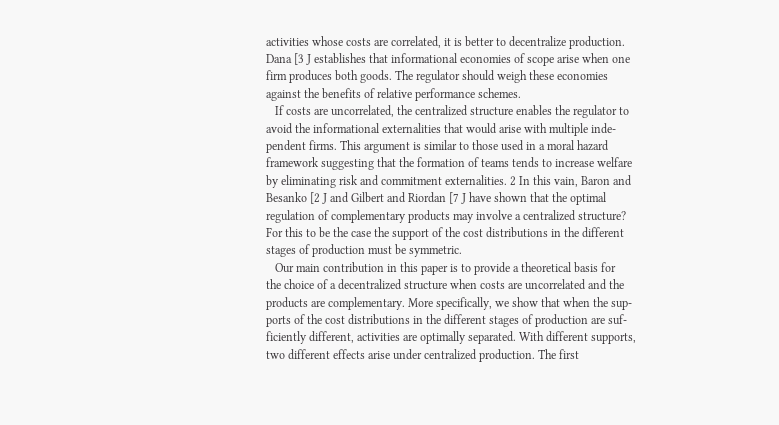activities whose costs are correlated, it is better to decentralize production.
Dana [3 J establishes that informational economies of scope arise when one
firm produces both goods. The regulator should weigh these economies
against the benefits of relative performance schemes.
   If costs are uncorrelated, the centralized structure enables the regulator to
avoid the informational externalities that would arise with multiple inde-
pendent firms. This argument is similar to those used in a moral hazard
framework suggesting that the formation of teams tends to increase welfare
by eliminating risk and commitment externalities. 2 In this vain, Baron and
Besanko [2 J and Gilbert and Riordan [7 J have shown that the optimal
regulation of complementary products may involve a centralized structure?
For this to be the case the support of the cost distributions in the different
stages of production must be symmetric.
   Our main contribution in this paper is to provide a theoretical basis for
the choice of a decentralized structure when costs are uncorrelated and the
products are complementary. More specifically, we show that when the sup-
ports of the cost distributions in the different stages of production are suf-
ficiently different, activities are optimally separated. With different supports,
two different effects arise under centralized production. The first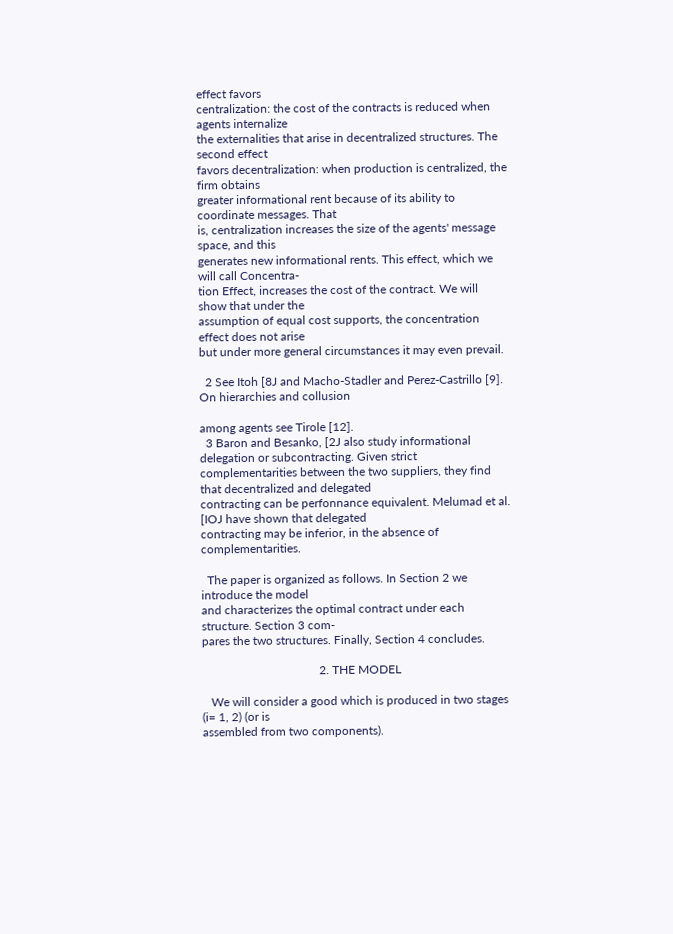effect favors
centralization: the cost of the contracts is reduced when agents internalize
the externalities that arise in decentralized structures. The second effect
favors decentralization: when production is centralized, the firm obtains
greater informational rent because of its ability to coordinate messages. That
is, centralization increases the size of the agents' message space, and this
generates new informational rents. This effect, which we will call Concentra-
tion Effect, increases the cost of the contract. We will show that under the
assumption of equal cost supports, the concentration effect does not arise
but under more general circumstances it may even prevail.

  2 See Itoh [8J and Macho-Stadler and Perez-Castrillo [9]. On hierarchies and collusion

among agents see Tirole [12].
  3 Baron and Besanko, [2J also study informational delegation or subcontracting. Given strict
complementarities between the two suppliers, they find that decentralized and delegated
contracting can be perfonnance equivalent. Melumad et al. [IOJ have shown that delegated
contracting may be inferior, in the absence of complementarities.

  The paper is organized as follows. In Section 2 we introduce the model
and characterizes the optimal contract under each structure. Section 3 com-
pares the two structures. Finally, Section 4 concludes.

                                       2. THE MODEL

   We will consider a good which is produced in two stages (i= 1, 2) (or is
assembled from two components).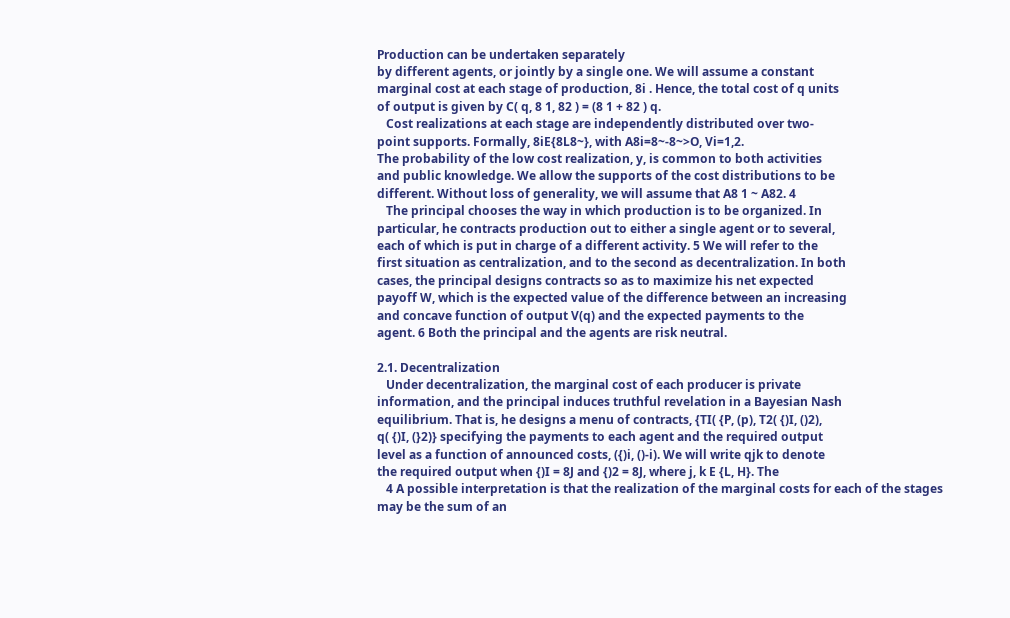Production can be undertaken separately
by different agents, or jointly by a single one. We will assume a constant
marginal cost at each stage of production, 8i . Hence, the total cost of q units
of output is given by C( q, 8 1, 82 ) = (8 1 + 82 ) q.
   Cost realizations at each stage are independently distributed over two-
point supports. Formally, 8iE{8L8~}, with A8i=8~-8~>O, Vi=1,2.
The probability of the low cost realization, y, is common to both activities
and public knowledge. We allow the supports of the cost distributions to be
different. Without loss of generality, we will assume that A8 1 ~ A82. 4
   The principal chooses the way in which production is to be organized. In
particular, he contracts production out to either a single agent or to several,
each of which is put in charge of a different activity. 5 We will refer to the
first situation as centralization, and to the second as decentralization. In both
cases, the principal designs contracts so as to maximize his net expected
payoff W, which is the expected value of the difference between an increasing
and concave function of output V(q) and the expected payments to the
agent. 6 Both the principal and the agents are risk neutral.

2.1. Decentralization
   Under decentralization, the marginal cost of each producer is private
information, and the principal induces truthful revelation in a Bayesian Nash
equilibrium. That is, he designs a menu of contracts, {TI( {P, (p), T2( {)I, ()2),
q( {)I, (}2)} specifying the payments to each agent and the required output
level as a function of announced costs, ({)i, ()-i). We will write qjk to denote
the required output when {)I = 8J and {)2 = 8J, where j, k E {L, H}. The
   4 A possible interpretation is that the realization of the marginal costs for each of the stages
may be the sum of an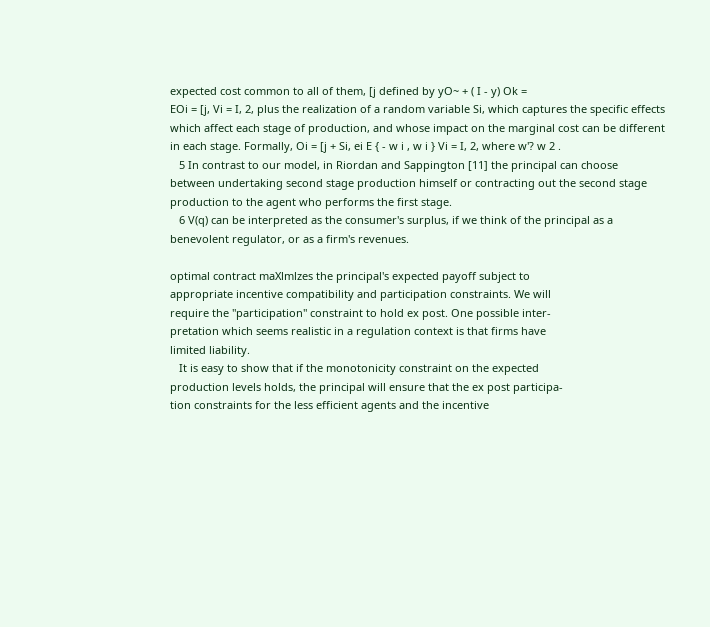expected cost common to all of them, [j defined by yO~ + ( I - y) Ok =
EOi = [j, Vi = I, 2, plus the realization of a random variable Si, which captures the specific effects
which affect each stage of production, and whose impact on the marginal cost can be different
in each stage. Formally, Oi = [j + Si, ei E { - w i , w i } Vi = I, 2, where w'? w 2 .
   5 In contrast to our model, in Riordan and Sappington [11] the principal can choose
between undertaking second stage production himself or contracting out the second stage
production to the agent who performs the first stage.
   6 V(q) can be interpreted as the consumer's surplus, if we think of the principal as a
benevolent regulator, or as a firm's revenues.

optimal contract maXlmlzes the principal's expected payoff subject to
appropriate incentive compatibility and participation constraints. We will
require the "participation" constraint to hold ex post. One possible inter-
pretation which seems realistic in a regulation context is that firms have
limited liability.
   It is easy to show that if the monotonicity constraint on the expected
production levels holds, the principal will ensure that the ex post participa-
tion constraints for the less efficient agents and the incentive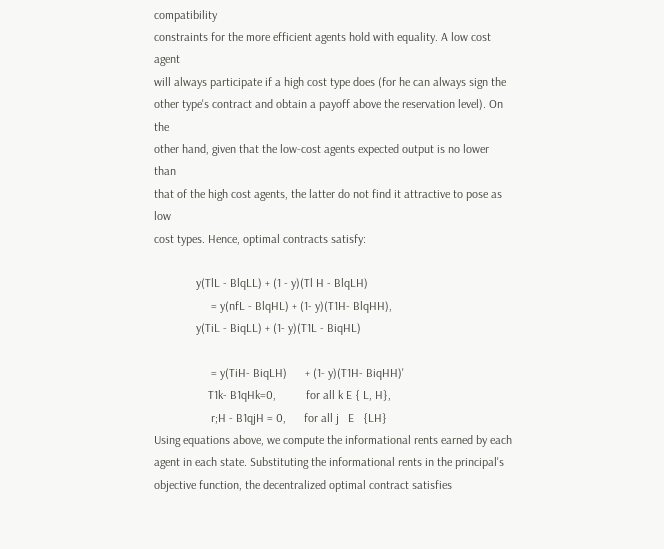compatibility
constraints for the more efficient agents hold with equality. A low cost agent
will always participate if a high cost type does (for he can always sign the
other type's contract and obtain a payoff above the reservation level). On the
other hand, given that the low-cost agents expected output is no lower than
that of the high cost agents, the latter do not find it attractive to pose as low
cost types. Hence, optimal contracts satisfy:

              y(TlL - BlqLL) + (1 - y)(Tl H - BlqLH)
                   = y(nfL - BlqHL) + (1- y)(T1H- BlqHH),
              y(TiL - BiqLL) + (1- y)(T1L - BiqHL)

                   = y(TiH- BiqLH)      + (1- y)(T1H- BiqHH)'
                  T1k- B1qHk=0,          for all k E { L, H},
                   r;H - B1qjH = 0,      for all j   E   {LH}
Using equations above, we compute the informational rents earned by each
agent in each state. Substituting the informational rents in the principal's
objective function, the decentralized optimal contract satisfies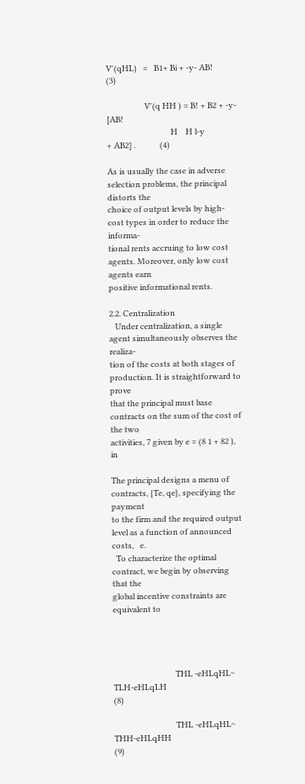V'(qHL)   =   B1+ Bi + -y- AB!                            (3)

                   V'(q HH ) = B! + B2 + -y- [AB!
                                H    H l-y               + AB2] .            (4)

As is usually the case in adverse selection problems, the principal distorts the
choice of output levels by high-cost types in order to reduce the informa-
tional rents accruing to low cost agents. Moreover, only low cost agents earn
positive informational rents.

2.2. Centralization
   Under centralization, a single agent simultaneously observes the realiza-
tion of the costs at both stages of production. It is straightforward to prove
that the principal must base contracts on the sum of the cost of the two
activities, 7 given by e = (8 1 + 82 ), in

The principal designs a menu of contracts, {Te, qe}, specifying the payment
to the firm and the required output level as a function of announced
costs,   e.
  To characterize the optimal contract, we begin by observing that the
global incentive constraints are equivalent to




                               THL -eHLqHL~ TLH-eHLqLH                                                    (8)

                               THL -eHLqHL~ THH-eHLqHH                                                    (9)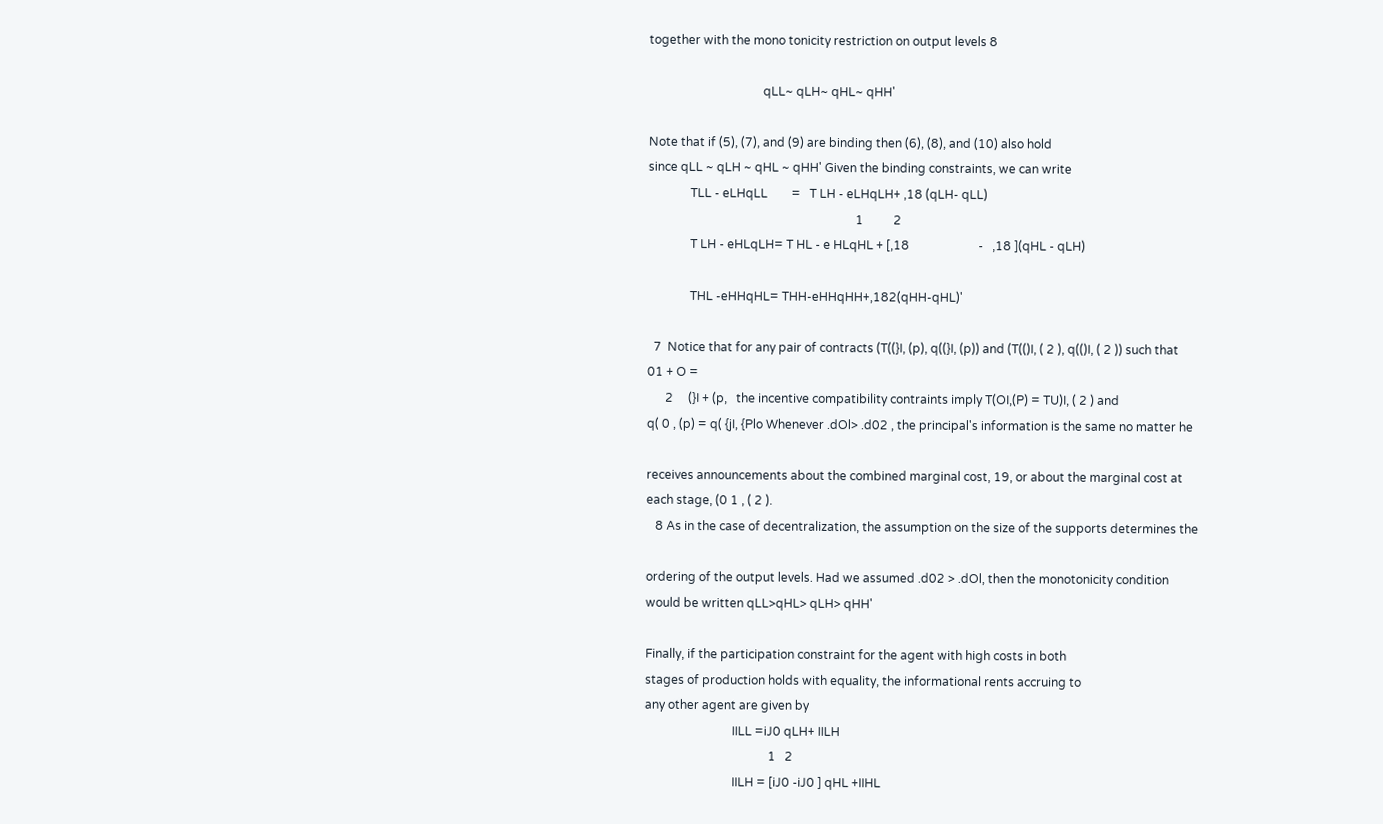together with the mono tonicity restriction on output levels 8

                                      qLL~ qLH~ qHL~ qHH'

Note that if (5), (7), and (9) are binding then (6), (8), and (10) also hold
since qLL ~ qLH ~ qHL ~ qHH' Given the binding constraints, we can write
              TLL - eLHqLL        =   T LH - eLHqLH+ ,18 (qLH- qLL)
                                                                     1          2
              T LH - eHLqLH= T HL - e HLqHL + [,18                       -   ,18 ](qHL - qLH)

              THL -eHHqHL= THH-eHHqHH+,182(qHH-qHL)'

  7  Notice that for any pair of contracts (T((}I, (p), q((}I, (p)) and (T(()I, ( 2 ), q(()I, ( 2 )) such that
01 + O =
      2     (}I + (p,   the incentive compatibility contraints imply T(OI,(P) = TU)I, ( 2 ) and
q( 0 , (p) = q( {jI, {Plo Whenever .dOl> .d02 , the principal's information is the same no matter he

receives announcements about the combined marginal cost, 19, or about the marginal cost at
each stage, (0 1 , ( 2 ).
   8 As in the case of decentralization, the assumption on the size of the supports determines the

ordering of the output levels. Had we assumed .d02 > .dOl, then the monotonicity condition
would be written qLL>qHL> qLH> qHH'

Finally, if the participation constraint for the agent with high costs in both
stages of production holds with equality, the informational rents accruing to
any other agent are given by
                             IILL =iJ0 qLH+ IILH
                                         1   2
                             IILH = [iJ0 -iJ0 ] qHL +IIHL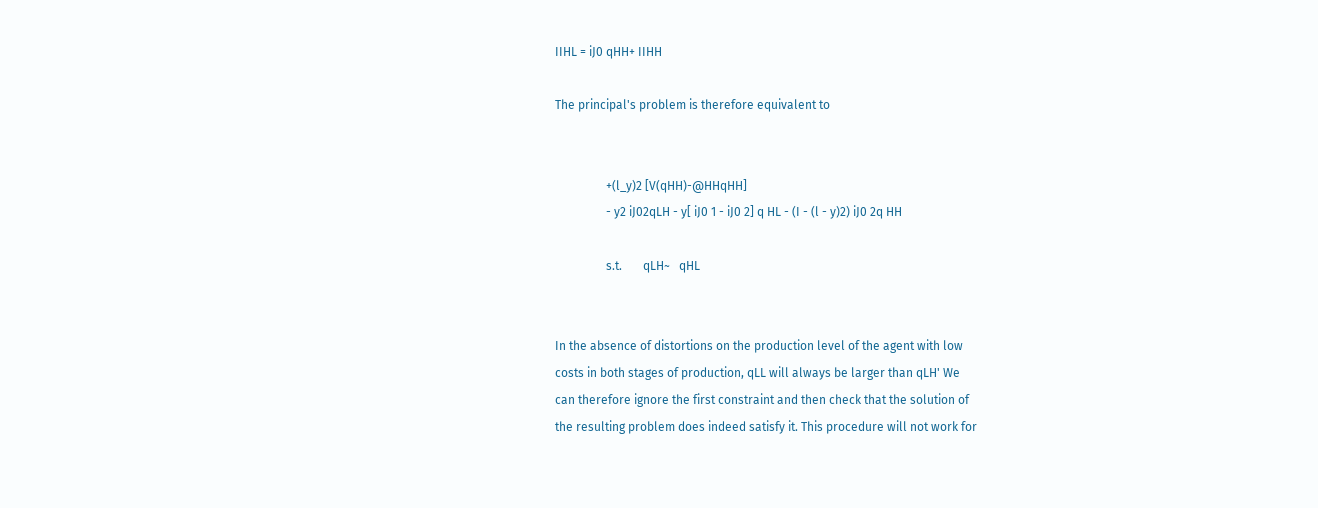IIHL = iJ0 qHH+ IIHH

The principal's problem is therefore equivalent to


                 +(l_y)2 [V(qHH)-@HHqHH]
                 - y2 iJ02qLH - y[ iJ0 1 - iJ0 2] q HL - (I - (l - y)2) iJ0 2q HH

                 s.t.       qLH~   qHL


In the absence of distortions on the production level of the agent with low
costs in both stages of production, qLL will always be larger than qLH' We
can therefore ignore the first constraint and then check that the solution of
the resulting problem does indeed satisfy it. This procedure will not work for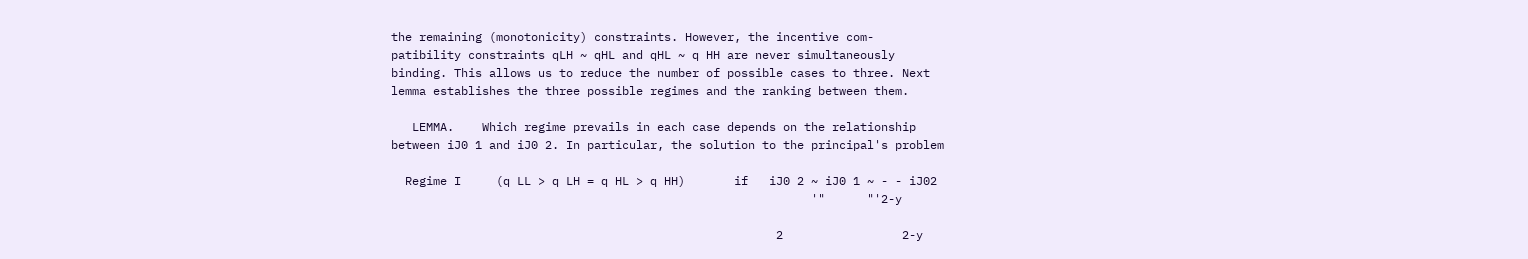the remaining (monotonicity) constraints. However, the incentive com-
patibility constraints qLH ~ qHL and qHL ~ q HH are never simultaneously
binding. This allows us to reduce the number of possible cases to three. Next
lemma establishes the three possible regimes and the ranking between them.

   LEMMA.    Which regime prevails in each case depends on the relationship
between iJ0 1 and iJ0 2. In particular, the solution to the principal's problem

  Regime I     (q LL > q LH = q HL > q HH)       if   iJ0 2 ~ iJ0 1 ~ - - iJ02
                                                            '"      "'2-y

                                                       2                 2-y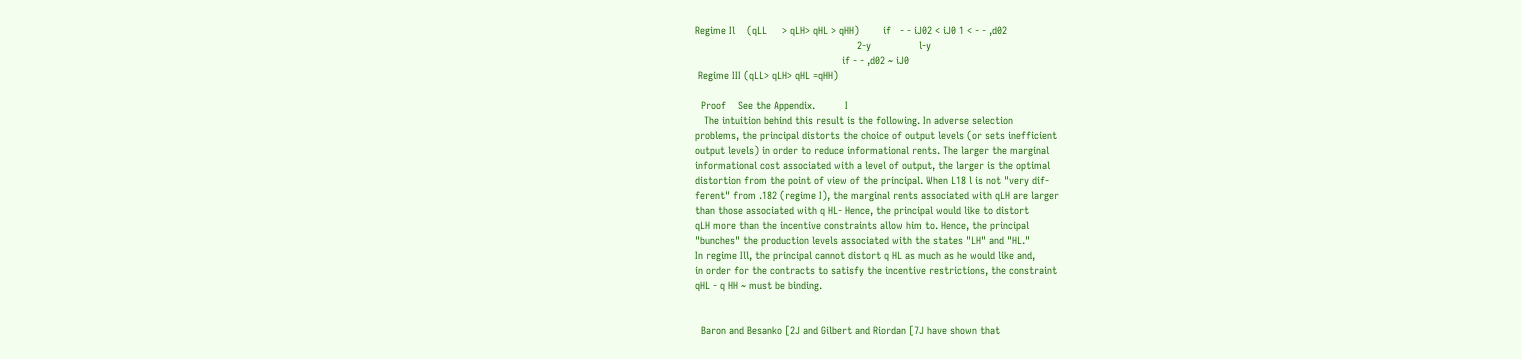Regime Il    (qLL     > qLH> qHL > qHH)        if   - - iJ02 < iJ0 1 < - - ,d02
                                                      2-y                l-y
                                                 if - - ,d02 ~ iJ0
 Regime III (qLL> qLH> qHL =qHH)

  Proof    See the Appendix.          I
   The intuition behind this result is the following. In adverse selection
problems, the principal distorts the choice of output levels (or sets inefficient
output levels) in order to reduce informational rents. The larger the marginal
informational cost associated with a level of output, the larger is the optimal
distortion from the point of view of the principal. When L18 l is not "very dif-
ferent" from .182 (regime I), the marginal rents associated with qLH are larger
than those associated with q HL- Hence, the principal would like to distort
qLH more than the incentive constraints allow him to. Hence, the principal
"bunches" the production levels associated with the states "LH" and "HL."
In regime Ill, the principal cannot distort q HL as much as he would like and,
in order for the contracts to satisfy the incentive restrictions, the constraint
qHL - q HH ~ must be binding.


  Baron and Besanko [2J and Gilbert and Riordan [7J have shown that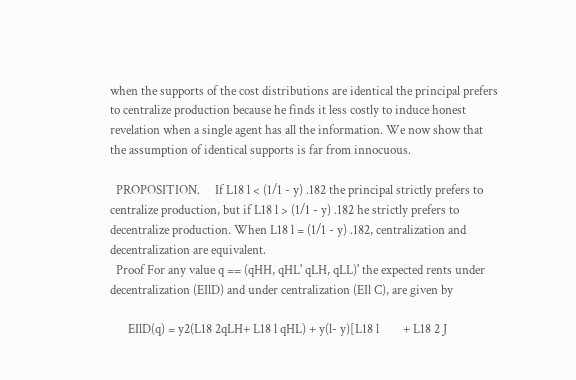when the supports of the cost distributions are identical the principal prefers
to centralize production because he finds it less costly to induce honest
revelation when a single agent has all the information. We now show that
the assumption of identical supports is far from innocuous.

  PROPOSITION.     If L18 l < (1/1 - y) .182 the principal strictly prefers to
centralize production, but if L18 l > (1/1 - y) .182 he strictly prefers to
decentralize production. When L18 l = (1/1 - y) .182, centralization and
decentralization are equivalent.
  Proof For any value q == (qHH, qHL' qLH, qLL)' the expected rents under
decentralization (EIlD) and under centralization (EIl C), are given by

      EIlD(q) = y2(L18 2qLH+ L18 l qHL) + y(l- y)[L18 l        + L18 2 J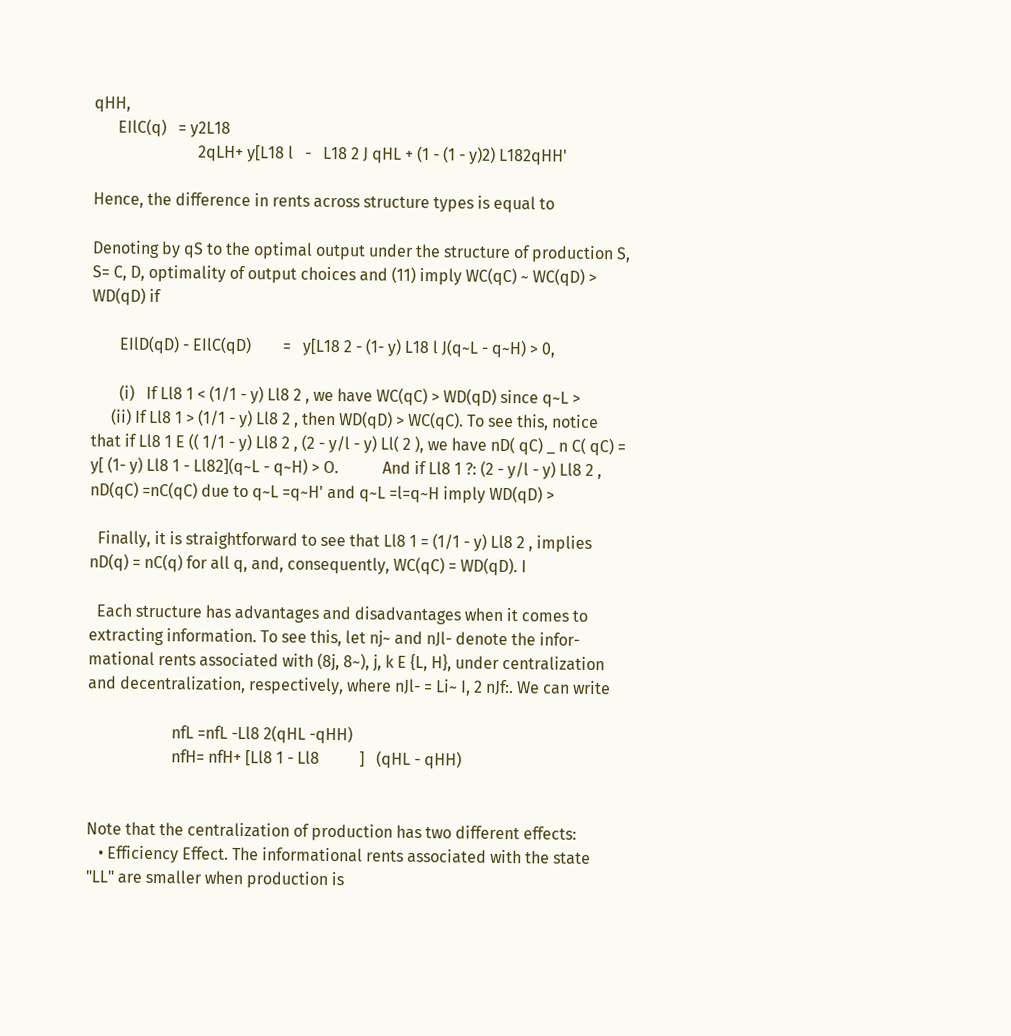qHH,
      EIlC(q)   = y2L18
                          2qLH+ y[L18 l   -   L18 2 J qHL + (1 - (1 - y)2) L182qHH'

Hence, the difference in rents across structure types is equal to

Denoting by qS to the optimal output under the structure of production S,
S= C, D, optimality of output choices and (11) imply WC(qC) ~ WC(qD) >
WD(qD) if

       EIlD(qD) - EIlC(qD)        =   y[L18 2 - (1- y) L18 l J(q~L - q~H) > 0,

       (i)   If Ll8 1 < (1/1 - y) Ll8 2 , we have WC(qC) > WD(qD) since q~L >
     (ii) If Ll8 1 > (1/1 - y) Ll8 2 , then WD(qD) > WC(qC). To see this, notice
that if Ll8 1 E (( 1/1 - y) Ll8 2 , (2 - y/l - y) Ll( 2 ), we have nD( qC) _ n C( qC) =
y[ (1- y) Ll8 1 - Ll82](q~L - q~H) > O.           And if Ll8 1 ?: (2 - y/l - y) Ll8 2 ,
nD(qC) =nC(qC) due to q~L =q~H' and q~L =l=q~H imply WD(qD) >

  Finally, it is straightforward to see that Ll8 1 = (1/1 - y) Ll8 2 , implies
nD(q) = nC(q) for all q, and, consequently, WC(qC) = WD(qD). I

  Each structure has advantages and disadvantages when it comes to
extracting information. To see this, let nj~ and nJl- denote the infor-
mational rents associated with (8j, 8~), j, k E {L, H}, under centralization
and decentralization, respectively, where nJl- = Li~ I, 2 nJf:. We can write

                     nfL =nfL -Ll8 2(qHL -qHH)
                     nfH= nfH+ [Ll8 1 - Ll8          ]   (qHL - qHH)


Note that the centralization of production has two different effects:
   • Efficiency Effect. The informational rents associated with the state
"LL" are smaller when production is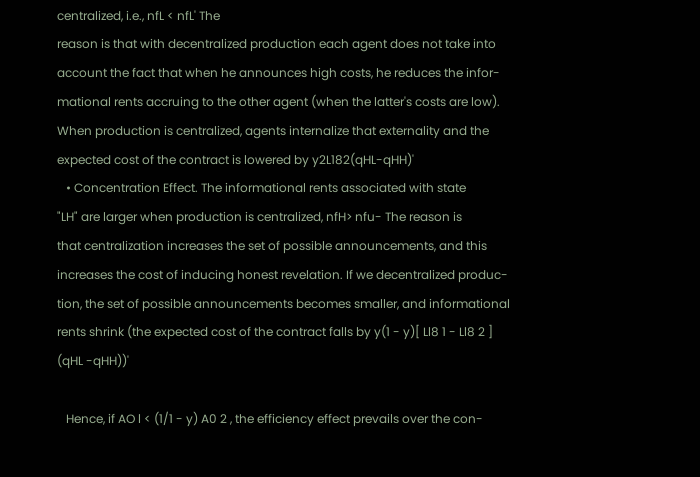centralized, i.e., nfL < nfL' The
reason is that with decentralized production each agent does not take into
account the fact that when he announces high costs, he reduces the infor-
mational rents accruing to the other agent (when the latter's costs are low).
When production is centralized, agents internalize that externality and the
expected cost of the contract is lowered by y2L182(qHL-qHH)'
   • Concentration Effect. The informational rents associated with state
"LH" are larger when production is centralized, nfH> nfu- The reason is
that centralization increases the set of possible announcements, and this
increases the cost of inducing honest revelation. If we decentralized produc-
tion, the set of possible announcements becomes smaller, and informational
rents shrink (the expected cost of the contract falls by y(1 - y)[ Ll8 1 - Ll8 2 ]
(qHL -qHH))'

   Hence, if AO l < (1/1 - y) A0 2 , the efficiency effect prevails over the con-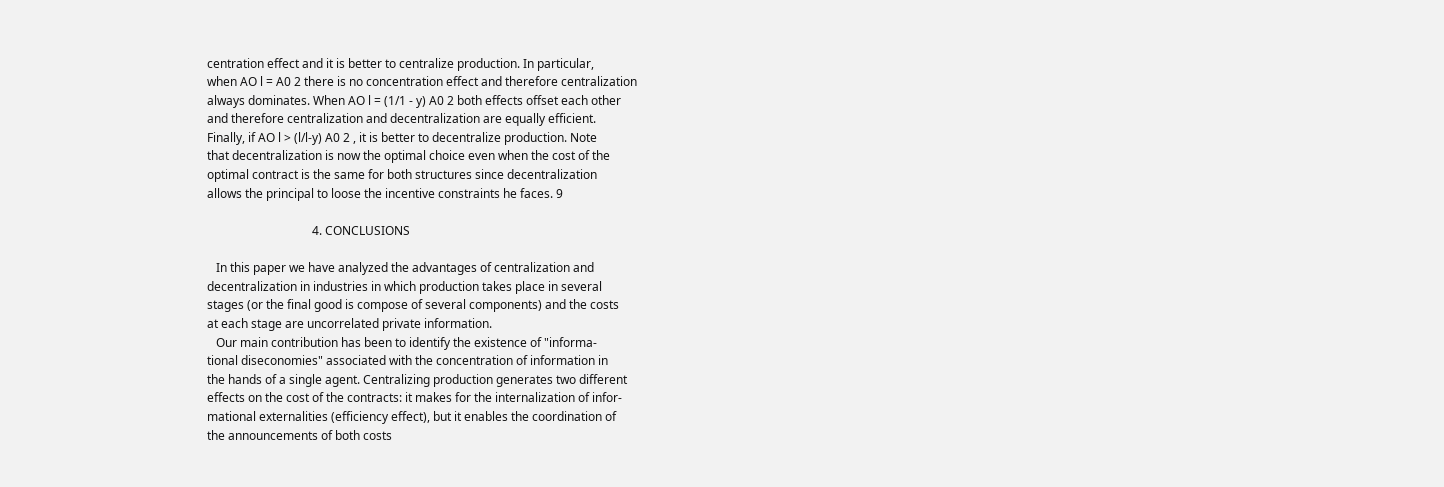centration effect and it is better to centralize production. In particular,
when AO l = A0 2 there is no concentration effect and therefore centralization
always dominates. When AO l = (1/1 - y) A0 2 both effects offset each other
and therefore centralization and decentralization are equally efficient.
Finally, if AO l > (l/l-y) A0 2 , it is better to decentralize production. Note
that decentralization is now the optimal choice even when the cost of the
optimal contract is the same for both structures since decentralization
allows the principal to loose the incentive constraints he faces. 9

                                   4. CONCLUSIONS

   In this paper we have analyzed the advantages of centralization and
decentralization in industries in which production takes place in several
stages (or the final good is compose of several components) and the costs
at each stage are uncorrelated private information.
   Our main contribution has been to identify the existence of "informa-
tional diseconomies" associated with the concentration of information in
the hands of a single agent. Centralizing production generates two different
effects on the cost of the contracts: it makes for the internalization of infor-
mational externalities (efficiency effect), but it enables the coordination of
the announcements of both costs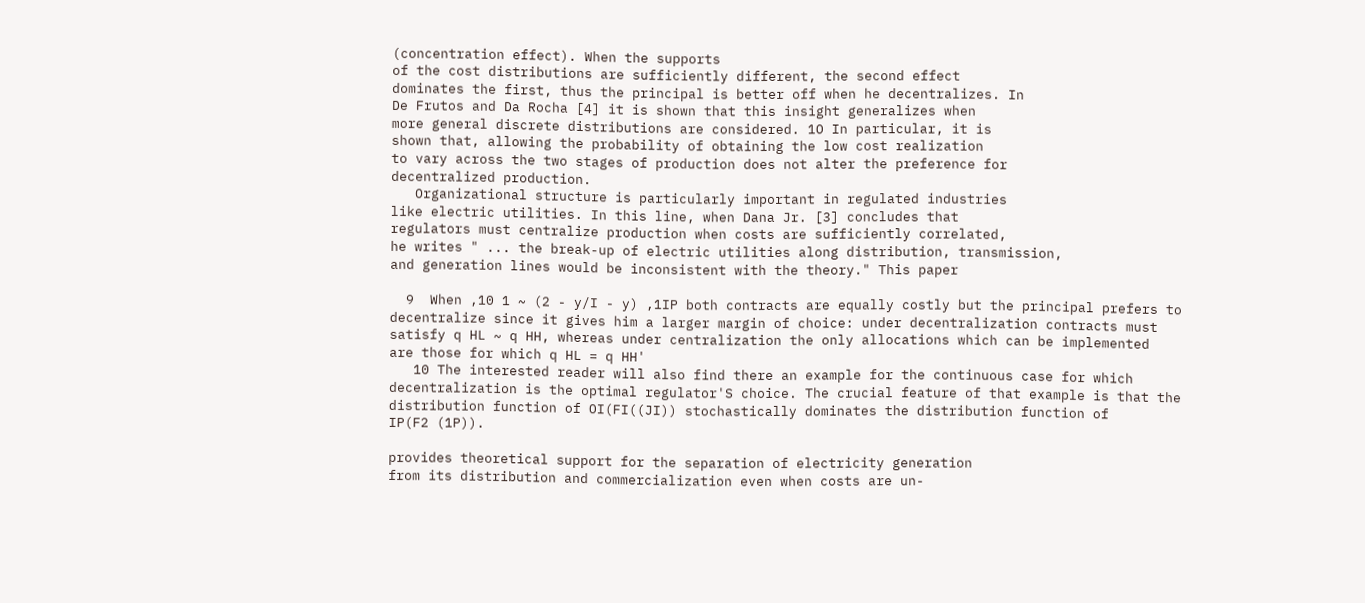(concentration effect). When the supports
of the cost distributions are sufficiently different, the second effect
dominates the first, thus the principal is better off when he decentralizes. In
De Frutos and Da Rocha [4] it is shown that this insight generalizes when
more general discrete distributions are considered. 1O In particular, it is
shown that, allowing the probability of obtaining the low cost realization
to vary across the two stages of production does not alter the preference for
decentralized production.
   Organizational structure is particularly important in regulated industries
like electric utilities. In this line, when Dana Jr. [3] concludes that
regulators must centralize production when costs are sufficiently correlated,
he writes " ... the break-up of electric utilities along distribution, transmission,
and generation lines would be inconsistent with the theory." This paper

  9  When ,10 1 ~ (2 - y/I - y) ,1IP both contracts are equally costly but the principal prefers to
decentralize since it gives him a larger margin of choice: under decentralization contracts must
satisfy q HL ~ q HH, whereas under centralization the only allocations which can be implemented
are those for which q HL = q HH'
   10 The interested reader will also find there an example for the continuous case for which
decentralization is the optimal regulator'S choice. The crucial feature of that example is that the
distribution function of OI(FI((JI)) stochastically dominates the distribution function of
IP(F2 (1P)).

provides theoretical support for the separation of electricity generation
from its distribution and commercialization even when costs are un-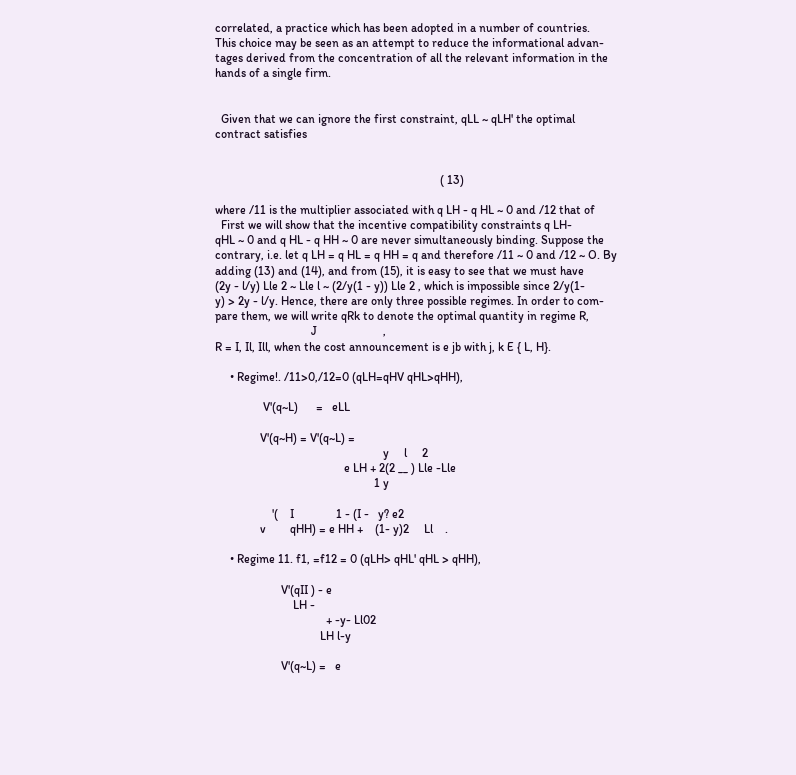correlated, a practice which has been adopted in a number of countries.
This choice may be seen as an attempt to reduce the informational advan-
tages derived from the concentration of all the relevant information in the
hands of a single firm.


  Given that we can ignore the first constraint, qLL ~ qLH' the optimal
contract satisfies


                                                                           ( 13)

where /11 is the multiplier associated with q LH - q HL ~ 0 and /12 that of
  First we will show that the incentive compatibility constraints q LH-
qHL ~ 0 and q HL - q HH ~ 0 are never simultaneously binding. Suppose the
contrary, i.e. let q LH = q HL = q HH = q and therefore /11 ~ 0 and /12 ~ O. By
adding (13) and (14), and from (15), it is easy to see that we must have
(2y - l/y) Lle 2 ~ Lle l ~ (2/y(1 - y)) Lle 2 , which is impossible since 2/y(1-
y) > 2y - l/y. Hence, there are only three possible regimes. In order to com-
pare them, we will write qRk to denote the optimal quantity in regime R,
                                J                      ,
R = I, Il, Ill, when the cost announcement is e jb with j, k E { L, H}.

     • Regime!. /11>0,/12=0 (qLH=qHV qHL>qHH),

                V'(q~L)      =   eLL

               V'(q~H) = V'(q~L) =
                                                        y     l     2
                                           e LH + 2(2 __ ) Lle -Lle
                                                     1 y

                   '(    I              1 - (I -   y? e2
               v        qHH) = e HH +    (1- y)2     Ll    .

     • Regime 11. f1, =f12 = 0 (qLH> qHL' qHL > qHH),

                      V'(qII ) - e
                          LH -
                                     + -y- Ll02
                                   LH l-y

                      V'(q~L) =   e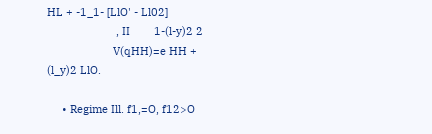HL + -1_1- [LlO' - Ll02]
                       , II        1-(l-y)2 2
                      V(qHH)=e HH + (l_y)2 LlO.

     • Regime Ill. f1,=O, f12>O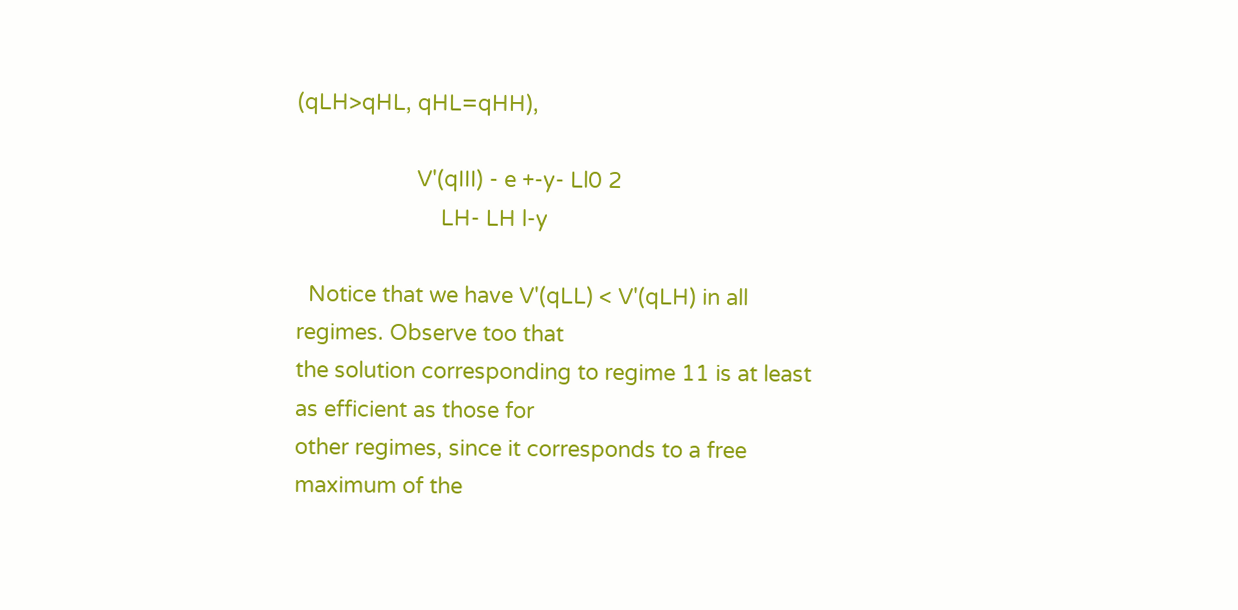(qLH>qHL, qHL=qHH),

                    V'(qIII) - e +-y- Ll0 2
                        LH- LH l-y

  Notice that we have V'(qLL) < V'(qLH) in all regimes. Observe too that
the solution corresponding to regime 11 is at least as efficient as those for
other regimes, since it corresponds to a free maximum of the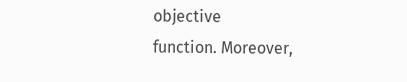objective
function. Moreover,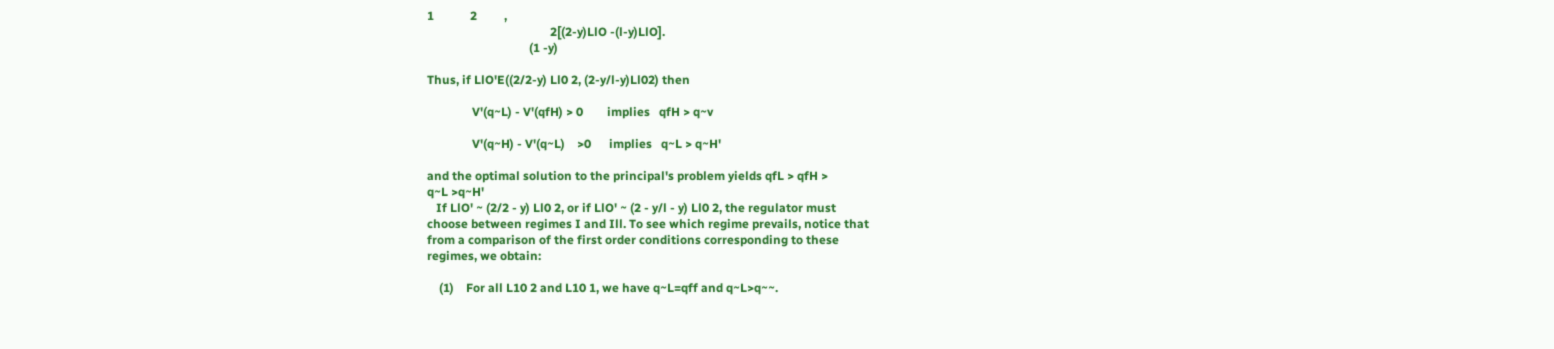1            2         ,
                                         2[(2-y)LlO -(l-y)LlO].
                                  (1 -y)

Thus, if LlO'E((2/2-y) Ll0 2, (2-y/l-y)Ll02) then

               V'(q~L) - V'(qfH) > 0        implies   qfH > q~v

               V'(q~H) - V'(q~L)    >0      implies   q~L > q~H'

and the optimal solution to the principal's problem yields qfL > qfH >
q~L >q~H'
   If LlO' ~ (2/2 - y) Ll0 2, or if LlO' ~ (2 - y/l - y) Ll0 2, the regulator must
choose between regimes I and Ill. To see which regime prevails, notice that
from a comparison of the first order conditions corresponding to these
regimes, we obtain:

    (1)    For all L10 2 and L10 1, we have q~L=qff and q~L>q~~.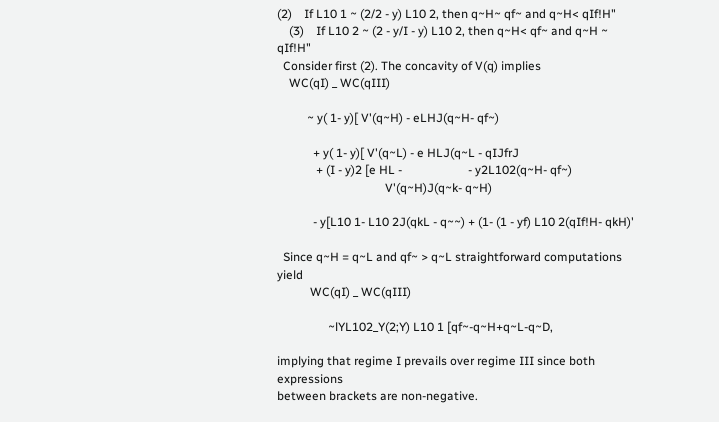(2)    If L10 1 ~ (2/2 - y) L10 2, then q~H~ qf~ and q~H< qIf!H"
    (3)    If L10 2 ~ (2 - y/I - y) L10 2, then q~H< qf~ and q~H ~ qIf!H"
  Consider first (2). The concavity of V(q) implies
    WC(qI) _ WC(qIII)

          ~ y( 1- y)[ V'(q~H) - eLHJ(q~H- qf~)

            + y( 1- y)[ V'(q~L) - e HLJ(q~L - qIJfrJ
             + (I - y)2 [e HL -                      - y2L102(q~H- qf~)
                                    V'(q~H)J(q~k- q~H)

            - y[L10 1- L10 2J(qkL - q~~) + (1- (1 - yf) L10 2(qIf!H- qkH)'

  Since q~H = q~L and qf~ > q~L straightforward computations yield
           WC(qI) _ WC(qIII)

                 ~lYL102_Y(2;Y) L10 1 [qf~-q~H+q~L-q~D,

implying that regime I prevails over regime III since both expressions
between brackets are non-negative.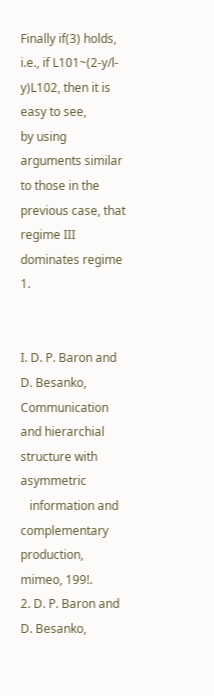Finally if(3) holds, i.e., if L101~(2-y/l-y)L102, then it is easy to see,
by using arguments similar to those in the previous case, that regime III
dominates regime 1.


I. D. P. Baron and D. Besanko, Communication and hierarchial structure with asymmetric
   information and complementary production, mimeo, 199!.
2. D. P. Baron and D. Besanko,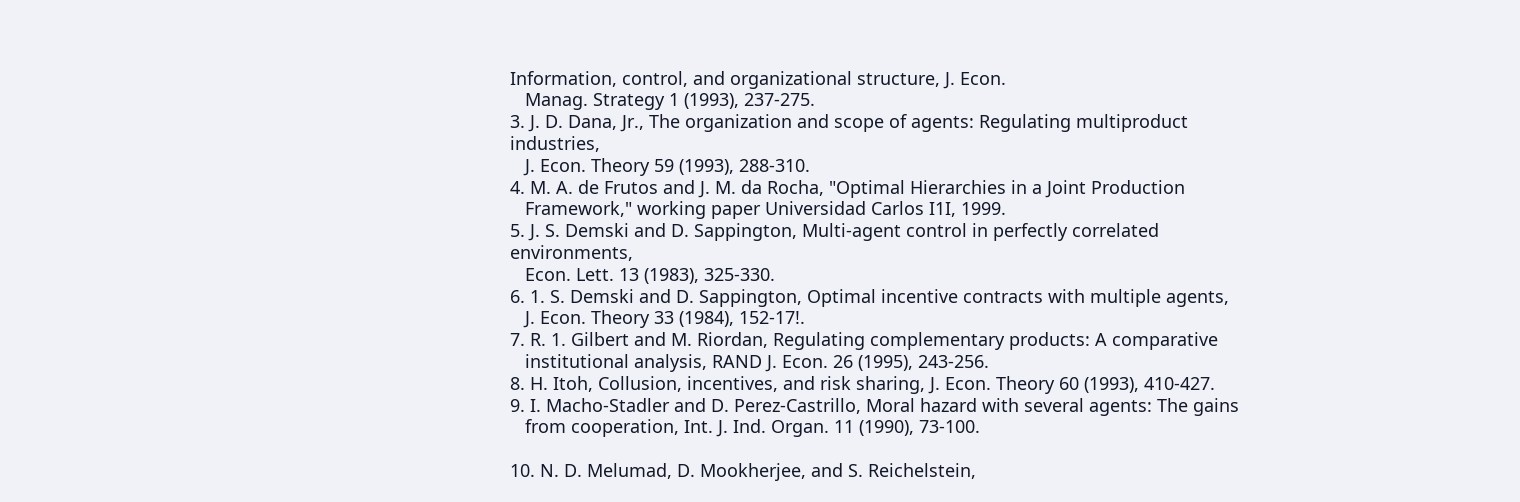Information, control, and organizational structure, J. Econ.
   Manag. Strategy 1 (1993), 237-275.
3. J. D. Dana, Jr., The organization and scope of agents: Regulating multiproduct industries,
   J. Econ. Theory 59 (1993), 288-310.
4. M. A. de Frutos and J. M. da Rocha, "Optimal Hierarchies in a Joint Production
   Framework," working paper Universidad Carlos I1I, 1999.
5. J. S. Demski and D. Sappington, Multi-agent control in perfectly correlated environments,
   Econ. Lett. 13 (1983), 325-330.
6. 1. S. Demski and D. Sappington, Optimal incentive contracts with multiple agents,
   J. Econ. Theory 33 (1984), 152-17!.
7. R. 1. Gilbert and M. Riordan, Regulating complementary products: A comparative
   institutional analysis, RAND J. Econ. 26 (1995), 243-256.
8. H. Itoh, Collusion, incentives, and risk sharing, J. Econ. Theory 60 (1993), 410-427.
9. I. Macho-Stadler and D. Perez-Castrillo, Moral hazard with several agents: The gains
   from cooperation, Int. J. Ind. Organ. 11 (1990), 73-100.

10. N. D. Melumad, D. Mookherjee, and S. Reichelstein,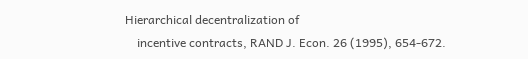Hierarchical decentralization of
    incentive contracts, RAND J. Econ. 26 (1995), 654-672.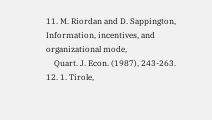11. M. Riordan and D. Sappington, Information, incentives, and organizational mode,
    Quart. J. Econ. (1987), 243-263.
12. 1. Tirole,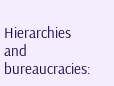Hierarchies and bureaucracies: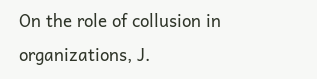On the role of collusion in organizations, J.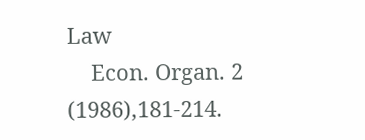Law
    Econ. Organ. 2 (1986),181-214.